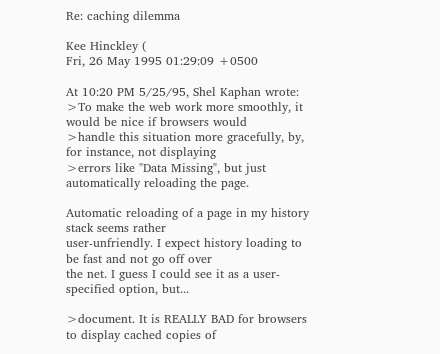Re: caching dilemma

Kee Hinckley (
Fri, 26 May 1995 01:29:09 +0500

At 10:20 PM 5/25/95, Shel Kaphan wrote:
>To make the web work more smoothly, it would be nice if browsers would
>handle this situation more gracefully, by, for instance, not displaying
>errors like "Data Missing", but just automatically reloading the page.

Automatic reloading of a page in my history stack seems rather
user-unfriendly. I expect history loading to be fast and not go off over
the net. I guess I could see it as a user-specified option, but...

>document. It is REALLY BAD for browsers to display cached copies of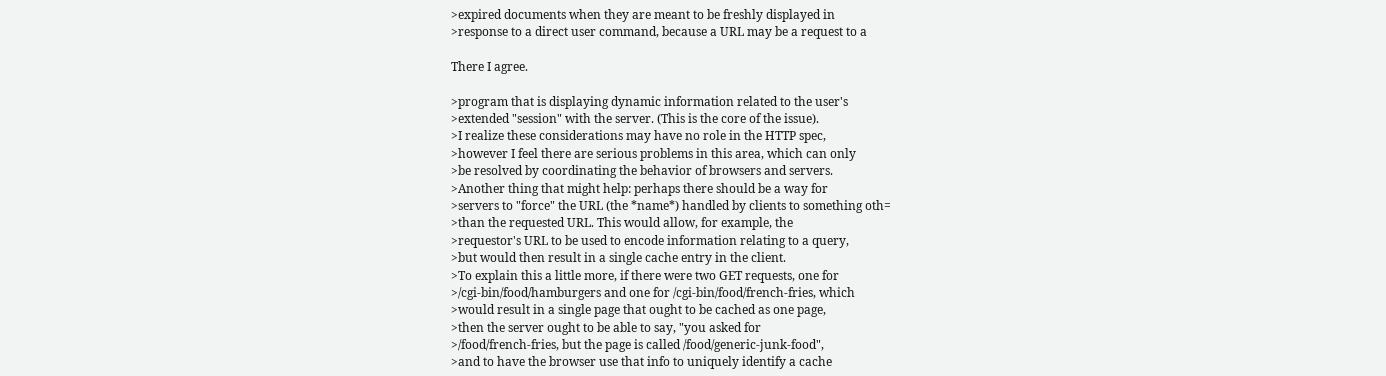>expired documents when they are meant to be freshly displayed in
>response to a direct user command, because a URL may be a request to a

There I agree.

>program that is displaying dynamic information related to the user's
>extended "session" with the server. (This is the core of the issue).
>I realize these considerations may have no role in the HTTP spec,
>however I feel there are serious problems in this area, which can only
>be resolved by coordinating the behavior of browsers and servers.
>Another thing that might help: perhaps there should be a way for
>servers to "force" the URL (the *name*) handled by clients to something oth=
>than the requested URL. This would allow, for example, the
>requestor's URL to be used to encode information relating to a query,
>but would then result in a single cache entry in the client.
>To explain this a little more, if there were two GET requests, one for
>/cgi-bin/food/hamburgers and one for /cgi-bin/food/french-fries, which
>would result in a single page that ought to be cached as one page,
>then the server ought to be able to say, "you asked for
>/food/french-fries, but the page is called /food/generic-junk-food",
>and to have the browser use that info to uniquely identify a cache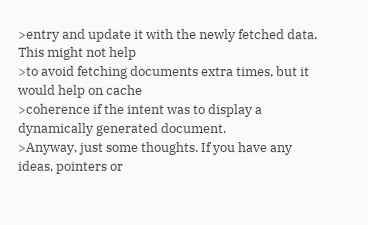>entry and update it with the newly fetched data. This might not help
>to avoid fetching documents extra times, but it would help on cache
>coherence if the intent was to display a dynamically generated document.
>Anyway, just some thoughts. If you have any ideas, pointers or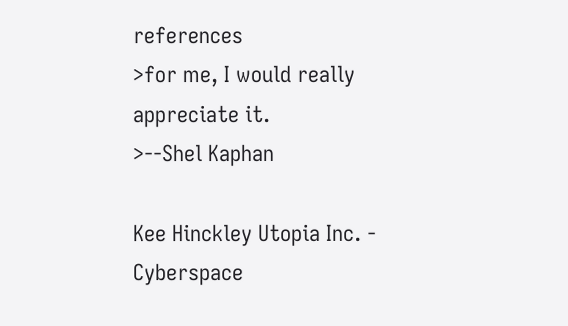references
>for me, I would really appreciate it.
>--Shel Kaphan

Kee Hinckley Utopia Inc. - Cyberspace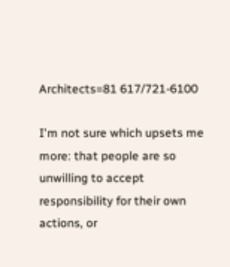Architects=81 617/721-6100

I'm not sure which upsets me more: that people are so unwilling to accept
responsibility for their own actions, or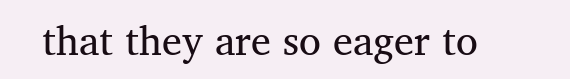that they are so eager to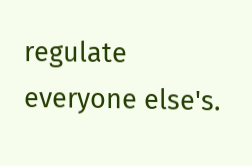regulate
everyone else's.